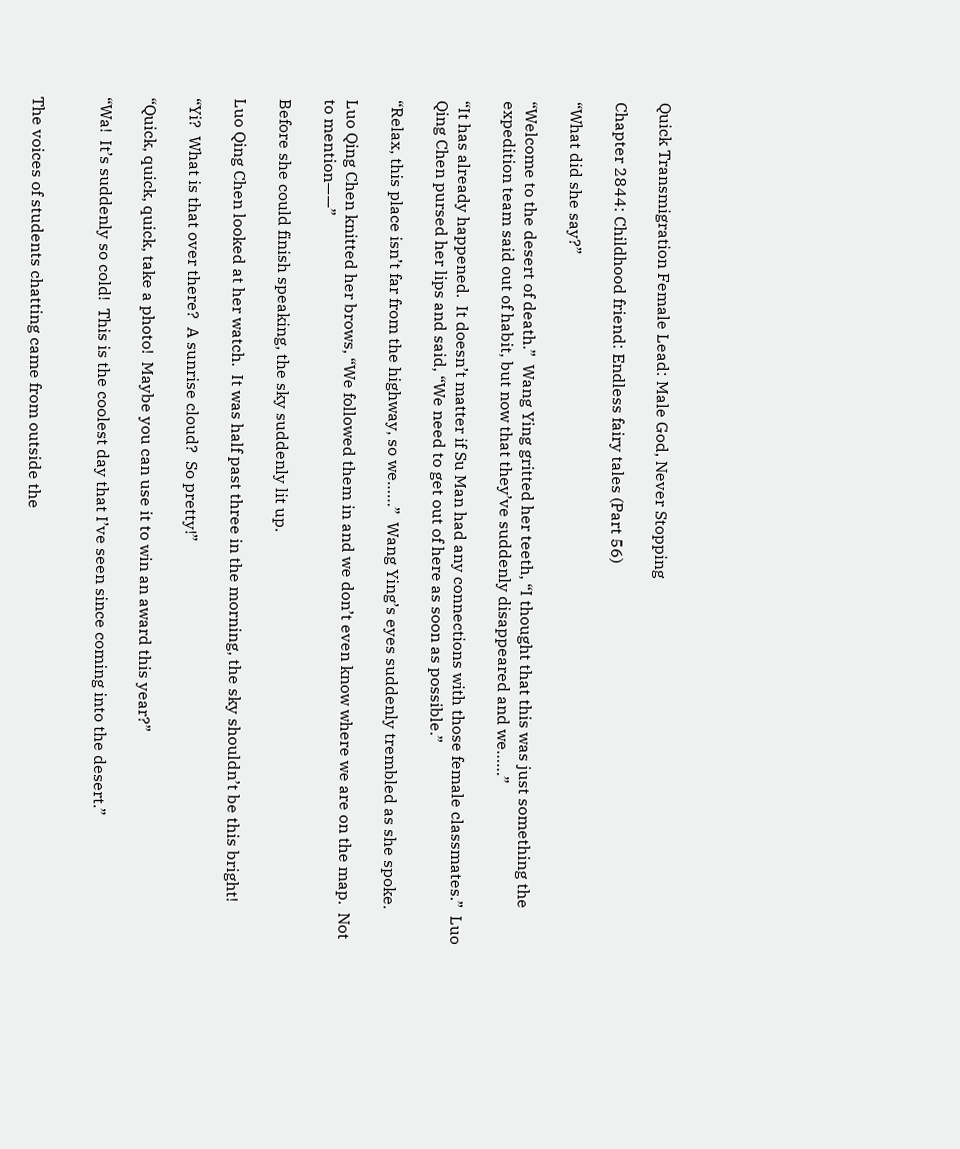Quick Transmigration Female Lead: Male God, Never Stopping

Chapter 2844: Childhood friend: Endless fairy tales (Part 56)

“What did she say?”

“Welcome to the desert of death.”  Wang Ying gritted her teeth, “I thought that this was just something the expedition team said out of habit, but now that they’ve suddenly disappeared and we……”

“It has already happened.  It doesn’t matter if Su Man had any connections with those female classmates.”  Luo Qing Chen pursed her lips and said, “We need to get out of here as soon as possible.”

“Relax, this place isn’t far from the highway, so we……”  Wang Ying’s eyes suddenly trembled as she spoke.

Luo Qing Chen knitted her brows, “We followed them in and we don’t even know where we are on the map.  Not to mention——”

Before she could finish speaking, the sky suddenly lit up.

Luo Qing Chen looked at her watch.  It was half past three in the morning, the sky shouldn’t be this bright!

“Yi?  What is that over there?  A sunrise cloud?  So pretty!”

“Quick, quick, quick, take a photo!  Maybe you can use it to win an award this year?”

“Wa!  It’s suddenly so cold!  This is the coolest day that I’ve seen since coming into the desert.”


The voices of students chatting came from outside the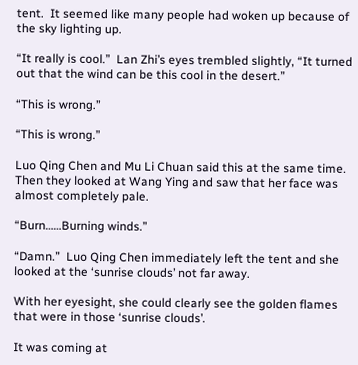tent.  It seemed like many people had woken up because of the sky lighting up.

“It really is cool.”  Lan Zhi’s eyes trembled slightly, “It turned out that the wind can be this cool in the desert.”

“This is wrong.”

“This is wrong.”

Luo Qing Chen and Mu Li Chuan said this at the same time.  Then they looked at Wang Ying and saw that her face was almost completely pale.

“Burn……Burning winds.”

“Damn.”  Luo Qing Chen immediately left the tent and she looked at the ‘sunrise clouds’ not far away.

With her eyesight, she could clearly see the golden flames that were in those ‘sunrise clouds’.

It was coming at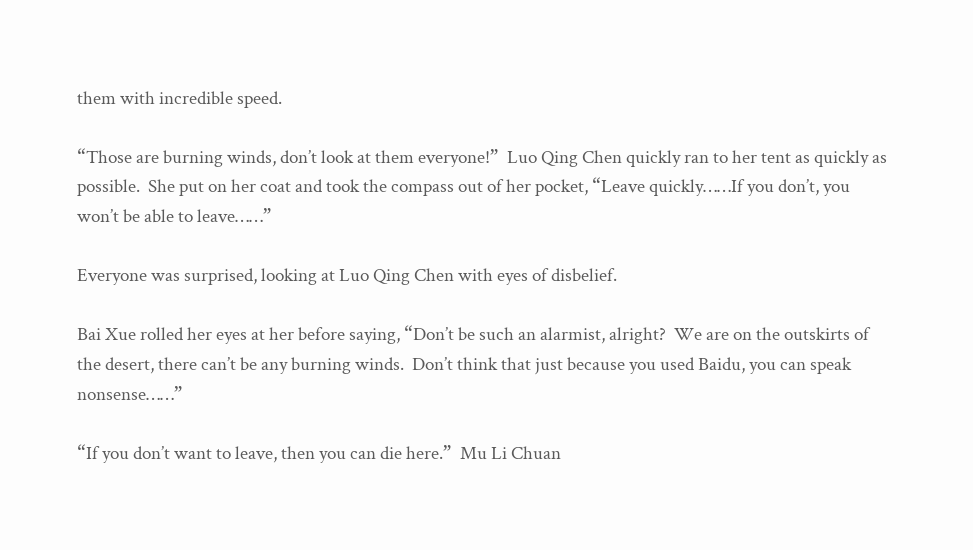them with incredible speed.

“Those are burning winds, don’t look at them everyone!”  Luo Qing Chen quickly ran to her tent as quickly as possible.  She put on her coat and took the compass out of her pocket, “Leave quickly……If you don’t, you won’t be able to leave……”

Everyone was surprised, looking at Luo Qing Chen with eyes of disbelief.

Bai Xue rolled her eyes at her before saying, “Don’t be such an alarmist, alright?  We are on the outskirts of the desert, there can’t be any burning winds.  Don’t think that just because you used Baidu, you can speak nonsense……”

“If you don’t want to leave, then you can die here.”  Mu Li Chuan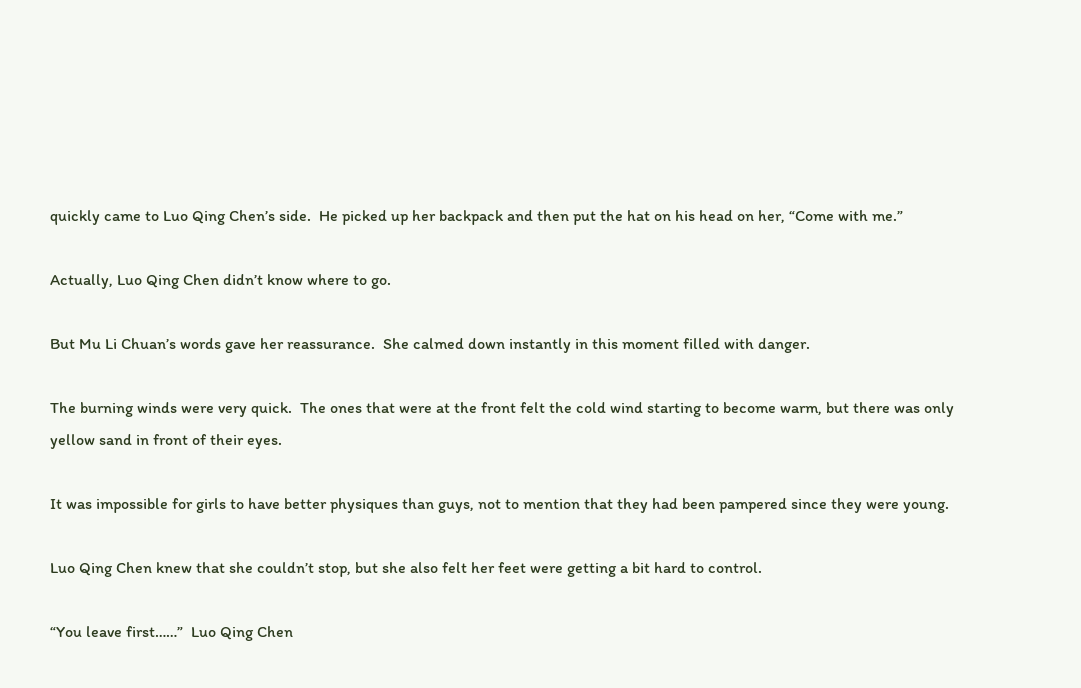quickly came to Luo Qing Chen’s side.  He picked up her backpack and then put the hat on his head on her, “Come with me.”

Actually, Luo Qing Chen didn’t know where to go.

But Mu Li Chuan’s words gave her reassurance.  She calmed down instantly in this moment filled with danger.

The burning winds were very quick.  The ones that were at the front felt the cold wind starting to become warm, but there was only yellow sand in front of their eyes.

It was impossible for girls to have better physiques than guys, not to mention that they had been pampered since they were young.

Luo Qing Chen knew that she couldn’t stop, but she also felt her feet were getting a bit hard to control.

“You leave first……”  Luo Qing Chen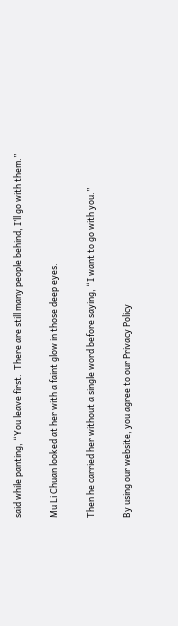said while panting, “You leave first.  There are still many people behind, I’ll go with them.”

Mu Li Chuan looked at her with a faint glow in those deep eyes.

Then he carried her without a single word before saying, “I want to go with you.”

By using our website, you agree to our Privacy Policy